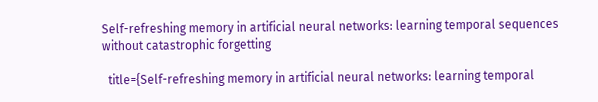Self-refreshing memory in artificial neural networks: learning temporal sequences without catastrophic forgetting

  title={Self-refreshing memory in artificial neural networks: learning temporal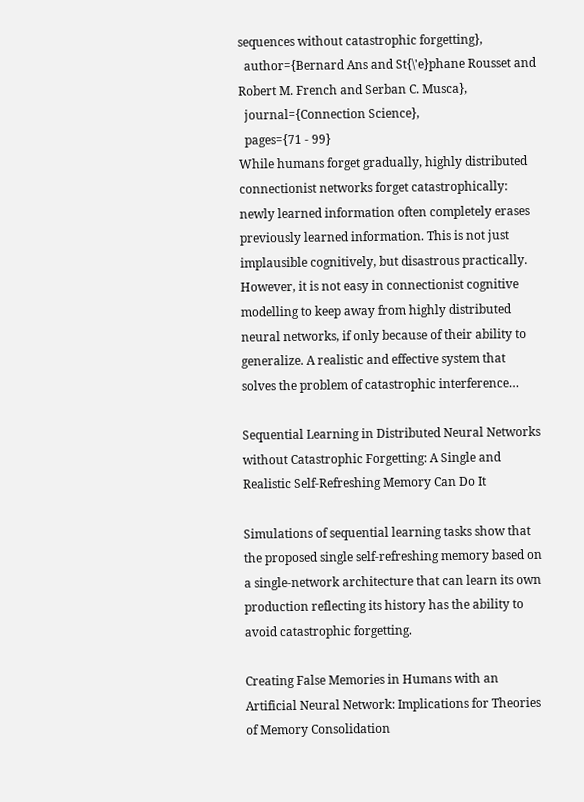sequences without catastrophic forgetting},
  author={Bernard Ans and St{\'e}phane Rousset and Robert M. French and Serban C. Musca},
  journal={Connection Science},
  pages={71 - 99}
While humans forget gradually, highly distributed connectionist networks forget catastrophically: newly learned information often completely erases previously learned information. This is not just implausible cognitively, but disastrous practically. However, it is not easy in connectionist cognitive modelling to keep away from highly distributed neural networks, if only because of their ability to generalize. A realistic and effective system that solves the problem of catastrophic interference…

Sequential Learning in Distributed Neural Networks without Catastrophic Forgetting: A Single and Realistic Self-Refreshing Memory Can Do It

Simulations of sequential learning tasks show that the proposed single self-refreshing memory based on a single-network architecture that can learn its own production reflecting its history has the ability to avoid catastrophic forgetting.

Creating False Memories in Humans with an Artificial Neural Network: Implications for Theories of Memory Consolidation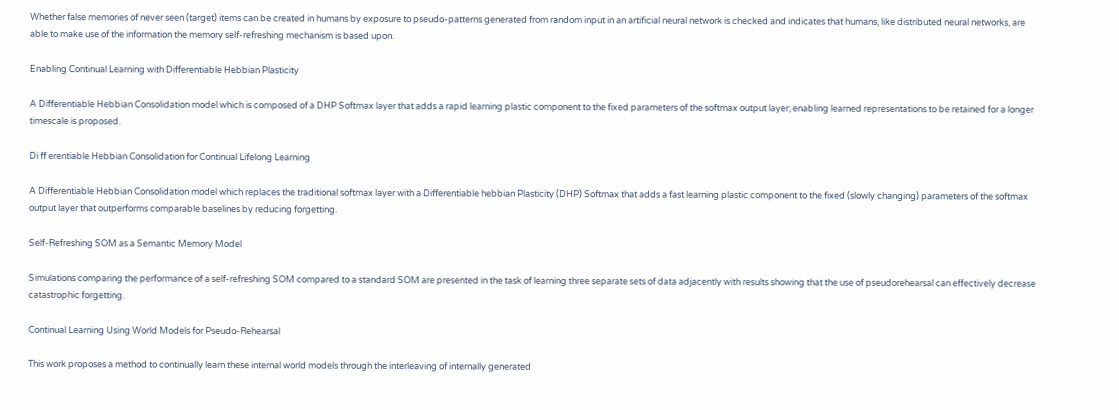Whether false memories of never seen (target) items can be created in humans by exposure to pseudo-patterns generated from random input in an artificial neural network is checked and indicates that humans, like distributed neural networks, are able to make use of the information the memory self-refreshing mechanism is based upon.

Enabling Continual Learning with Differentiable Hebbian Plasticity

A Differentiable Hebbian Consolidation model which is composed of a DHP Softmax layer that adds a rapid learning plastic component to the fixed parameters of the softmax output layer; enabling learned representations to be retained for a longer timescale is proposed.

Di ff erentiable Hebbian Consolidation for Continual Lifelong Learning

A Differentiable Hebbian Consolidation model which replaces the traditional softmax layer with a Differentiable hebbian Plasticity (DHP) Softmax that adds a fast learning plastic component to the fixed (slowly changing) parameters of the softmax output layer that outperforms comparable baselines by reducing forgetting.

Self-Refreshing SOM as a Semantic Memory Model

Simulations comparing the performance of a self-refreshing SOM compared to a standard SOM are presented in the task of learning three separate sets of data adjacently with results showing that the use of pseudorehearsal can effectively decrease catastrophic forgetting.

Continual Learning Using World Models for Pseudo-Rehearsal

This work proposes a method to continually learn these internal world models through the interleaving of internally generated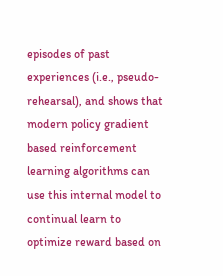episodes of past experiences (i.e., pseudo-rehearsal), and shows that modern policy gradient based reinforcement learning algorithms can use this internal model to continual learn to optimize reward based on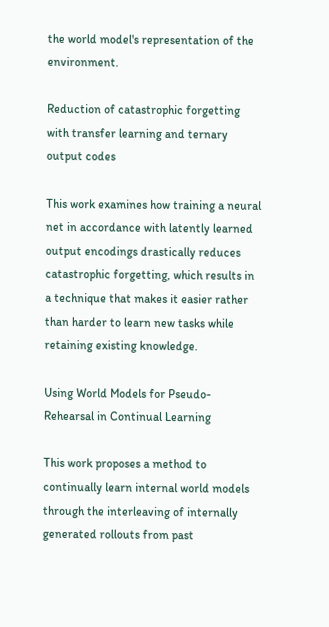the world model's representation of the environment.

Reduction of catastrophic forgetting with transfer learning and ternary output codes

This work examines how training a neural net in accordance with latently learned output encodings drastically reduces catastrophic forgetting, which results in a technique that makes it easier rather than harder to learn new tasks while retaining existing knowledge.

Using World Models for Pseudo-Rehearsal in Continual Learning

This work proposes a method to continually learn internal world models through the interleaving of internally generated rollouts from past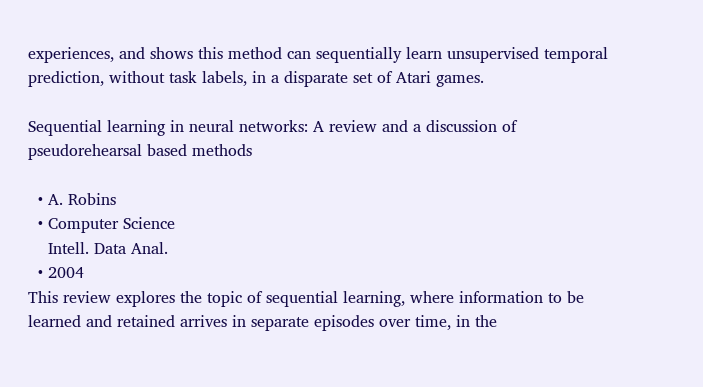experiences, and shows this method can sequentially learn unsupervised temporal prediction, without task labels, in a disparate set of Atari games.

Sequential learning in neural networks: A review and a discussion of pseudorehearsal based methods

  • A. Robins
  • Computer Science
    Intell. Data Anal.
  • 2004
This review explores the topic of sequential learning, where information to be learned and retained arrives in separate episodes over time, in the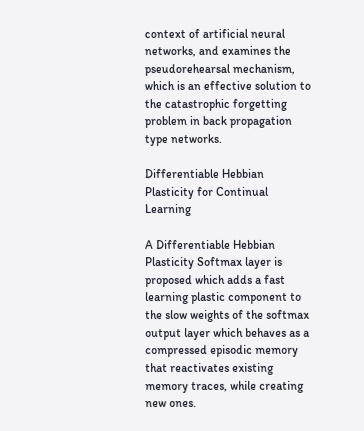context of artificial neural networks, and examines the pseudorehearsal mechanism, which is an effective solution to the catastrophic forgetting problem in back propagation type networks.

Differentiable Hebbian Plasticity for Continual Learning

A Differentiable Hebbian Plasticity Softmax layer is proposed which adds a fast learning plastic component to the slow weights of the softmax output layer which behaves as a compressed episodic memory that reactivates existing memory traces, while creating new ones.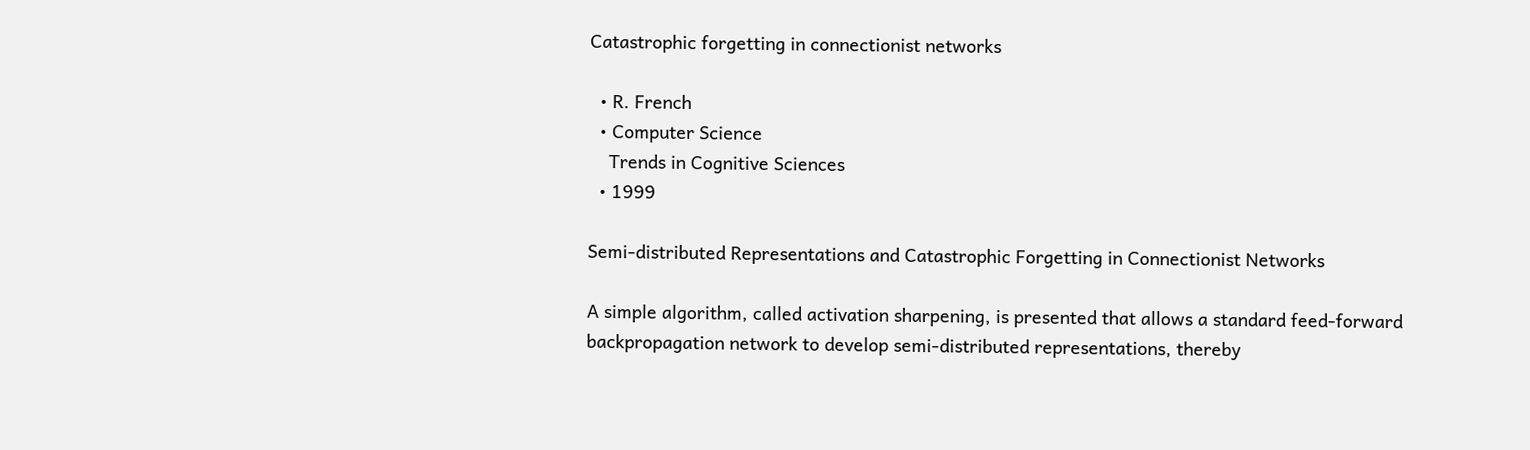Catastrophic forgetting in connectionist networks

  • R. French
  • Computer Science
    Trends in Cognitive Sciences
  • 1999

Semi-distributed Representations and Catastrophic Forgetting in Connectionist Networks

A simple algorithm, called activation sharpening, is presented that allows a standard feed-forward backpropagation network to develop semi-distributed representations, thereby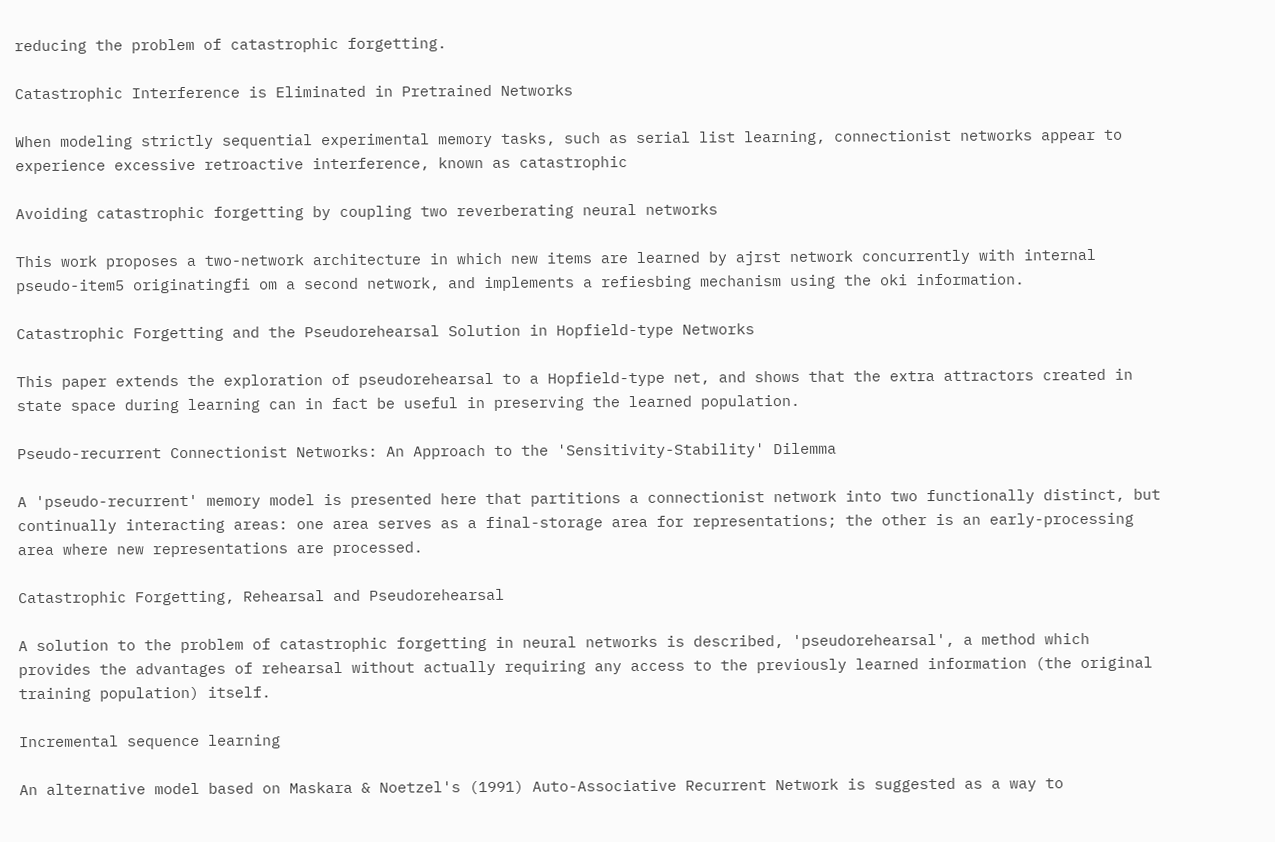reducing the problem of catastrophic forgetting.

Catastrophic Interference is Eliminated in Pretrained Networks

When modeling strictly sequential experimental memory tasks, such as serial list learning, connectionist networks appear to experience excessive retroactive interference, known as catastrophic

Avoiding catastrophic forgetting by coupling two reverberating neural networks

This work proposes a two-network architecture in which new items are learned by ajrst network concurrently with internal pseudo-item5 originatingfi om a second network, and implements a refiesbing mechanism using the oki information.

Catastrophic Forgetting and the Pseudorehearsal Solution in Hopfield-type Networks

This paper extends the exploration of pseudorehearsal to a Hopfield-type net, and shows that the extra attractors created in state space during learning can in fact be useful in preserving the learned population.

Pseudo-recurrent Connectionist Networks: An Approach to the 'Sensitivity-Stability' Dilemma

A 'pseudo-recurrent' memory model is presented here that partitions a connectionist network into two functionally distinct, but continually interacting areas: one area serves as a final-storage area for representations; the other is an early-processing area where new representations are processed.

Catastrophic Forgetting, Rehearsal and Pseudorehearsal

A solution to the problem of catastrophic forgetting in neural networks is described, 'pseudorehearsal', a method which provides the advantages of rehearsal without actually requiring any access to the previously learned information (the original training population) itself.

Incremental sequence learning

An alternative model based on Maskara & Noetzel's (1991) Auto-Associative Recurrent Network is suggested as a way to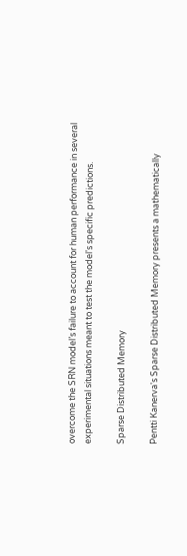overcome the SRN model’s failure to account for human performance in several experimental situations meant to test the model's specific predictions.

Sparse Distributed Memory

Pentti Kanerva's Sparse Distributed Memory presents a mathematically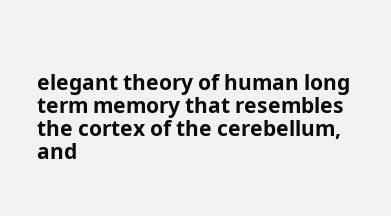elegant theory of human long term memory that resembles the cortex of the cerebellum, and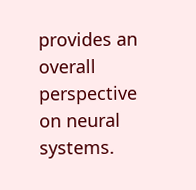provides an overall perspective on neural systems.